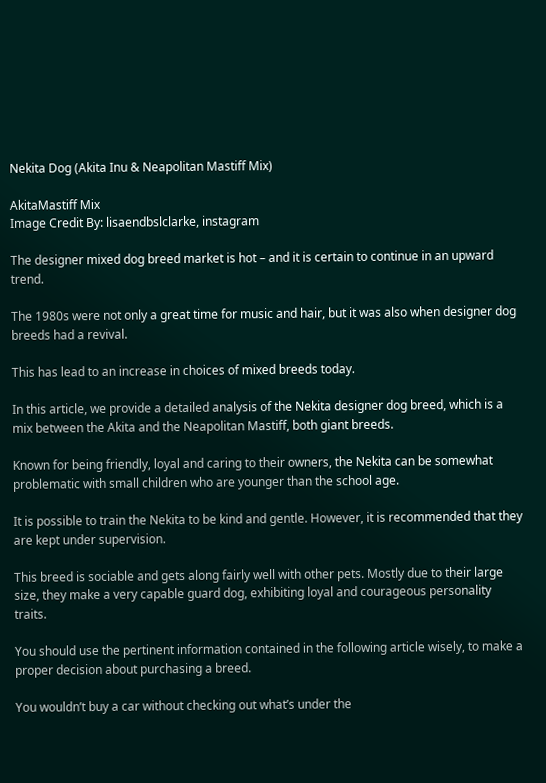Nekita Dog (Akita Inu & Neapolitan Mastiff Mix)

AkitaMastiff Mix
Image Credit By: lisaendbslclarke, instagram

The designer mixed dog breed market is hot – and it is certain to continue in an upward trend.

The 1980s were not only a great time for music and hair, but it was also when designer dog breeds had a revival.

This has lead to an increase in choices of mixed breeds today.

In this article, we provide a detailed analysis of the Nekita designer dog breed, which is a mix between the Akita and the Neapolitan Mastiff, both giant breeds.

Known for being friendly, loyal and caring to their owners, the Nekita can be somewhat problematic with small children who are younger than the school age.

It is possible to train the Nekita to be kind and gentle. However, it is recommended that they are kept under supervision.

This breed is sociable and gets along fairly well with other pets. Mostly due to their large size, they make a very capable guard dog, exhibiting loyal and courageous personality traits.

You should use the pertinent information contained in the following article wisely, to make a proper decision about purchasing a breed.

You wouldn’t buy a car without checking out what’s under the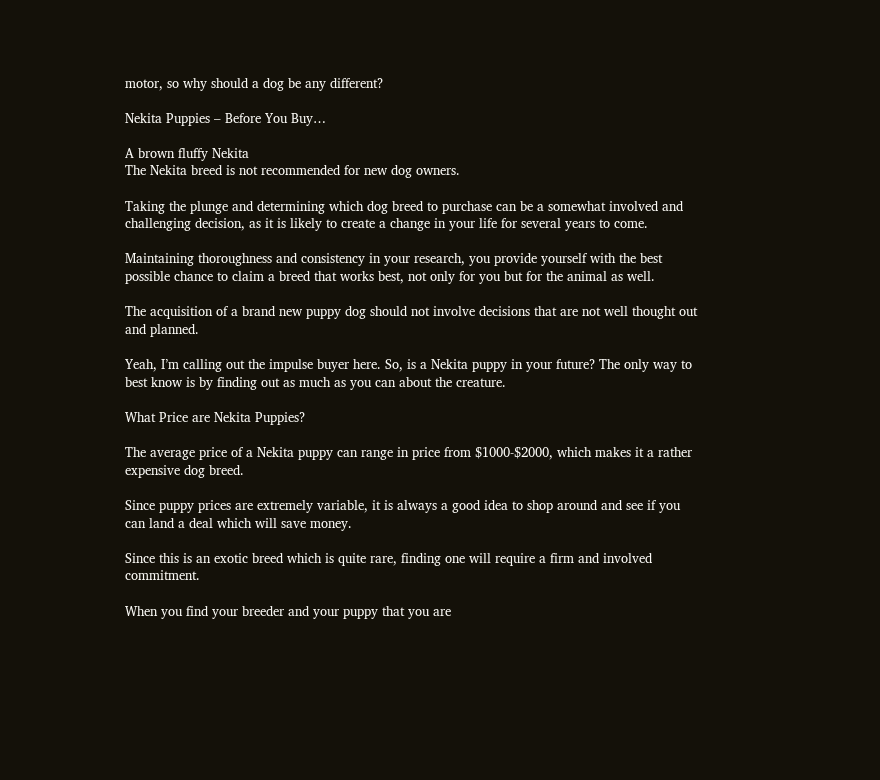motor, so why should a dog be any different?

Nekita Puppies – Before You Buy…

A brown fluffy Nekita
The Nekita breed is not recommended for new dog owners.

Taking the plunge and determining which dog breed to purchase can be a somewhat involved and challenging decision, as it is likely to create a change in your life for several years to come.

Maintaining thoroughness and consistency in your research, you provide yourself with the best possible chance to claim a breed that works best, not only for you but for the animal as well.

The acquisition of a brand new puppy dog should not involve decisions that are not well thought out and planned.

Yeah, I’m calling out the impulse buyer here. So, is a Nekita puppy in your future? The only way to best know is by finding out as much as you can about the creature.

What Price are Nekita Puppies?

The average price of a Nekita puppy can range in price from $1000-$2000, which makes it a rather expensive dog breed.

Since puppy prices are extremely variable, it is always a good idea to shop around and see if you can land a deal which will save money.

Since this is an exotic breed which is quite rare, finding one will require a firm and involved commitment.

When you find your breeder and your puppy that you are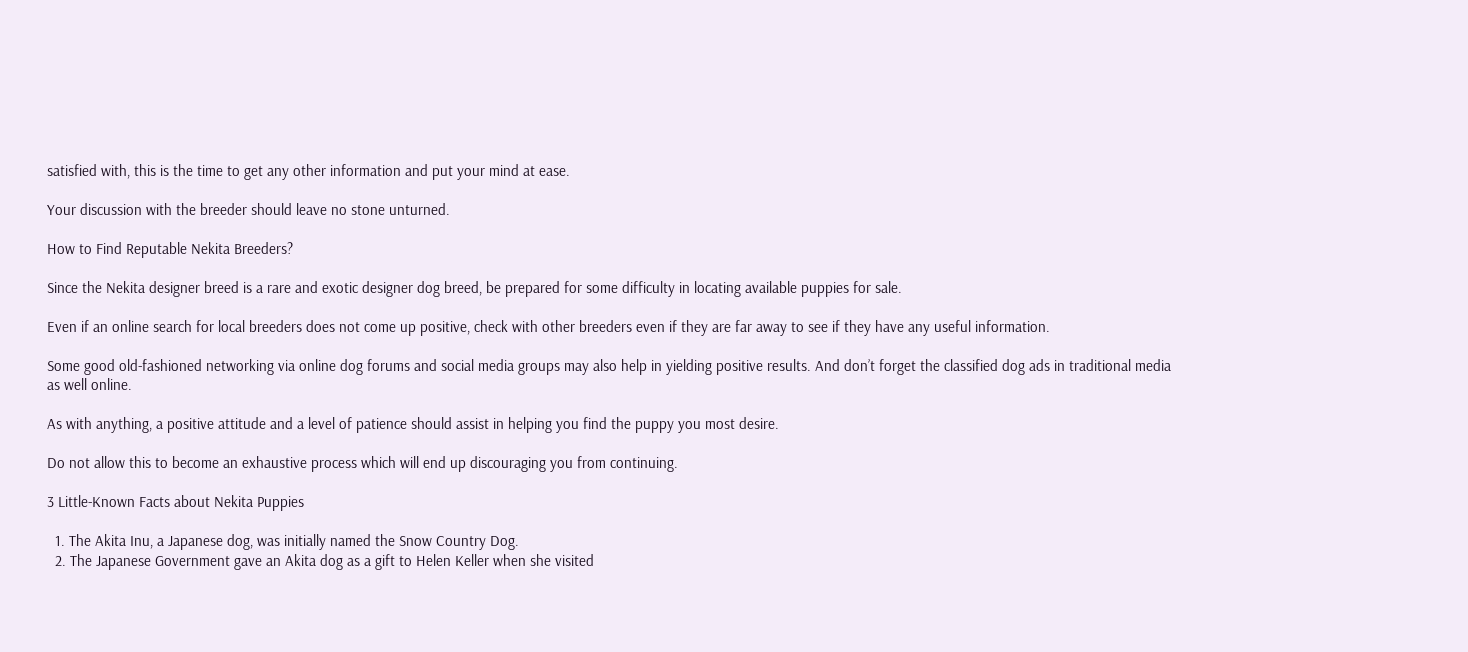satisfied with, this is the time to get any other information and put your mind at ease.

Your discussion with the breeder should leave no stone unturned.

How to Find Reputable Nekita Breeders?

Since the Nekita designer breed is a rare and exotic designer dog breed, be prepared for some difficulty in locating available puppies for sale.

Even if an online search for local breeders does not come up positive, check with other breeders even if they are far away to see if they have any useful information.

Some good old-fashioned networking via online dog forums and social media groups may also help in yielding positive results. And don’t forget the classified dog ads in traditional media as well online.

As with anything, a positive attitude and a level of patience should assist in helping you find the puppy you most desire.

Do not allow this to become an exhaustive process which will end up discouraging you from continuing.

3 Little-Known Facts about Nekita Puppies

  1. The Akita Inu, a Japanese dog, was initially named the Snow Country Dog.
  2. The Japanese Government gave an Akita dog as a gift to Helen Keller when she visited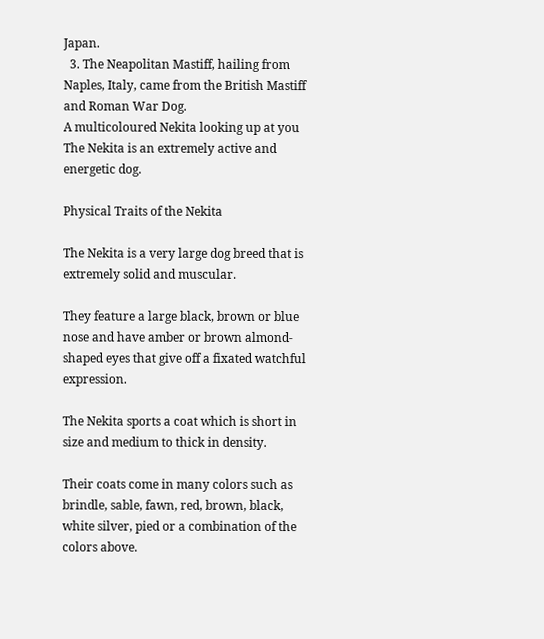Japan.
  3. The Neapolitan Mastiff, hailing from Naples, Italy, came from the British Mastiff and Roman War Dog.
A multicoloured Nekita looking up at you
The Nekita is an extremely active and energetic dog.

Physical Traits of the Nekita

The Nekita is a very large dog breed that is extremely solid and muscular.

They feature a large black, brown or blue nose and have amber or brown almond-shaped eyes that give off a fixated watchful expression.

The Nekita sports a coat which is short in size and medium to thick in density.

Their coats come in many colors such as brindle, sable, fawn, red, brown, black, white silver, pied or a combination of the colors above.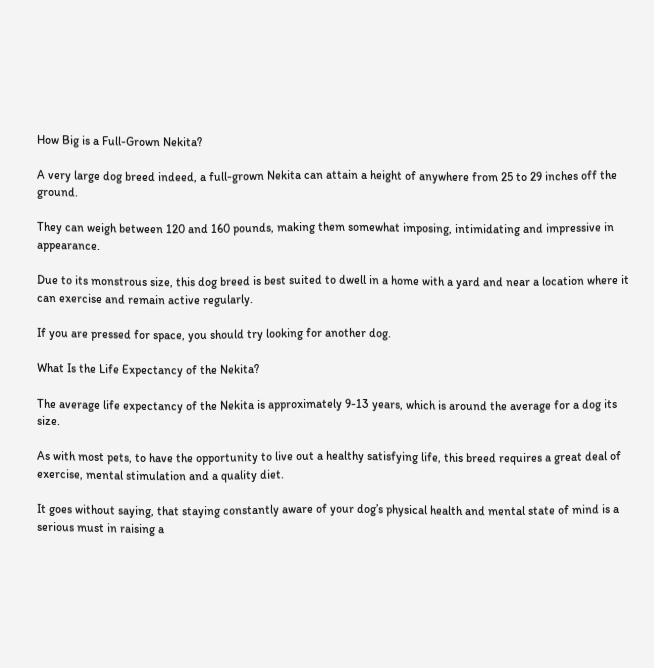How Big is a Full-Grown Nekita?

A very large dog breed indeed, a full-grown Nekita can attain a height of anywhere from 25 to 29 inches off the ground.

They can weigh between 120 and 160 pounds, making them somewhat imposing, intimidating and impressive in appearance.

Due to its monstrous size, this dog breed is best suited to dwell in a home with a yard and near a location where it can exercise and remain active regularly.

If you are pressed for space, you should try looking for another dog.

What Is the Life Expectancy of the Nekita?

The average life expectancy of the Nekita is approximately 9-13 years, which is around the average for a dog its size.

As with most pets, to have the opportunity to live out a healthy satisfying life, this breed requires a great deal of exercise, mental stimulation and a quality diet.

It goes without saying, that staying constantly aware of your dog’s physical health and mental state of mind is a serious must in raising a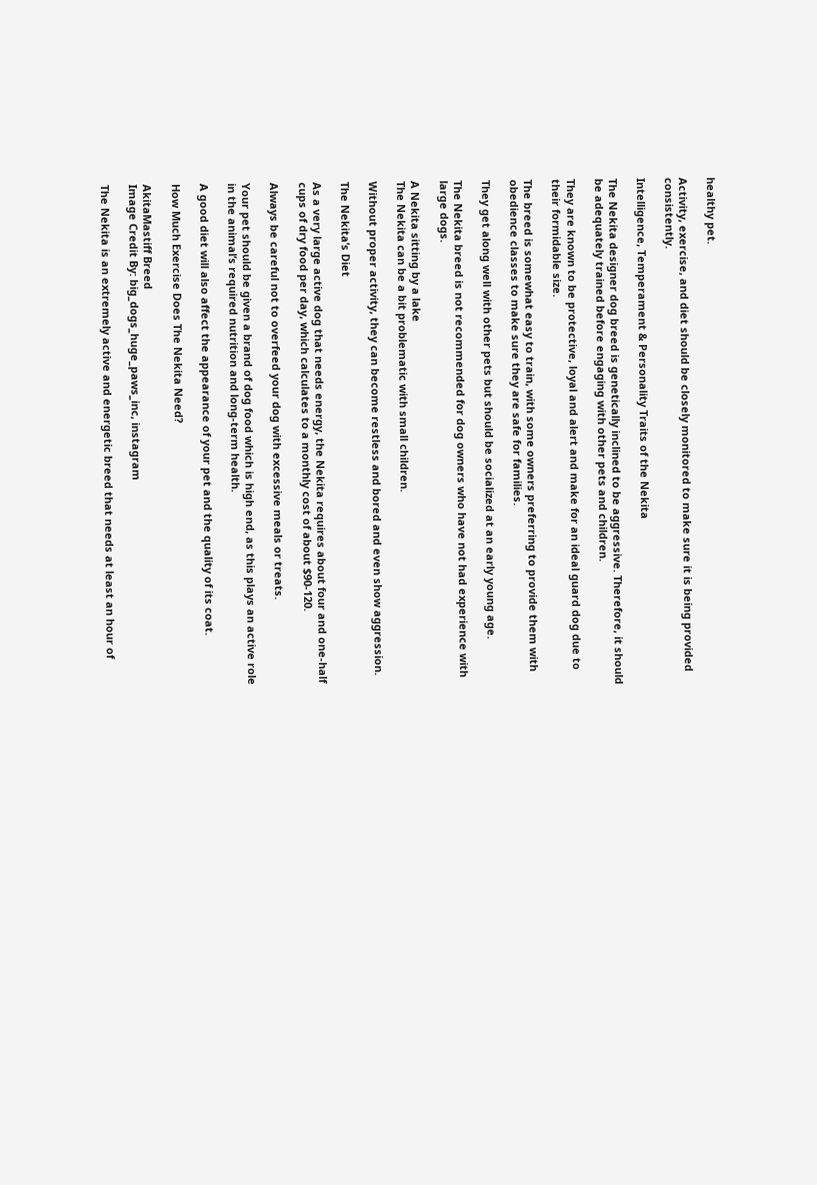healthy pet.

Activity, exercise, and diet should be closely monitored to make sure it is being provided consistently.

Intelligence, Temperament & Personality Traits of the Nekita

The Nekita designer dog breed is genetically inclined to be aggressive. Therefore, it should be adequately trained before engaging with other pets and children.

They are known to be protective, loyal and alert and make for an ideal guard dog due to their formidable size.

The breed is somewhat easy to train, with some owners preferring to provide them with obedience classes to make sure they are safe for families.

They get along well with other pets but should be socialized at an early young age.

The Nekita breed is not recommended for dog owners who have not had experience with large dogs.

A Nekita sitting by a lake
The Nekita can be a bit problematic with small children.

Without proper activity, they can become restless and bored and even show aggression.

The Nekita’s Diet

As a very large active dog that needs energy, the Nekita requires about four and one-half cups of dry food per day, which calculates to a monthly cost of about $90-120.

Always be careful not to overfeed your dog with excessive meals or treats.

Your pet should be given a brand of dog food which is high end, as this plays an active role in the animal’s required nutrition and long-term health.

A good diet will also affect the appearance of your pet and the quality of its coat.

How Much Exercise Does The Nekita Need?

AkitaMastiff Breed
Image Credit By: big_dogs_huge_paws_inc, instagram

The Nekita is an extremely active and energetic breed that needs at least an hour of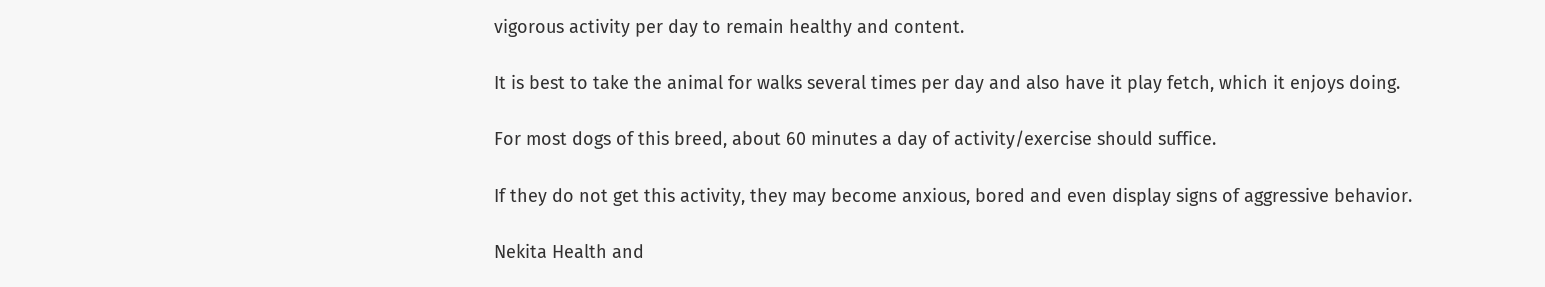vigorous activity per day to remain healthy and content.

It is best to take the animal for walks several times per day and also have it play fetch, which it enjoys doing.

For most dogs of this breed, about 60 minutes a day of activity/exercise should suffice.

If they do not get this activity, they may become anxious, bored and even display signs of aggressive behavior.

Nekita Health and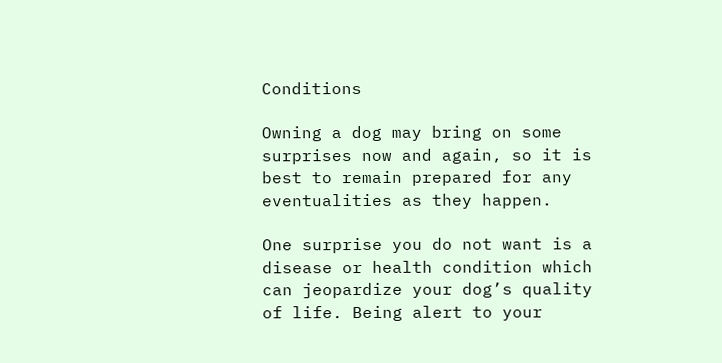Conditions

Owning a dog may bring on some surprises now and again, so it is best to remain prepared for any eventualities as they happen.

One surprise you do not want is a disease or health condition which can jeopardize your dog’s quality of life. Being alert to your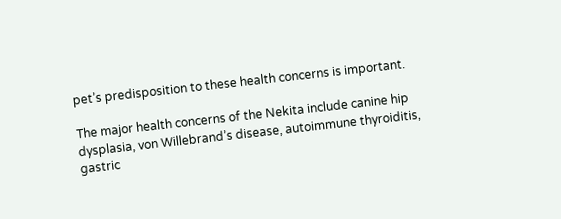pet’s predisposition to these health concerns is important.

The major health concerns of the Nekita include canine hip dysplasia, von Willebrand’s disease, autoimmune thyroiditis, gastric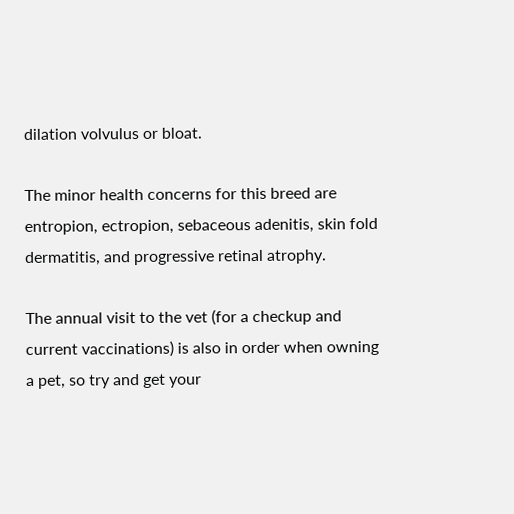dilation volvulus or bloat.

The minor health concerns for this breed are entropion, ectropion, sebaceous adenitis, skin fold dermatitis, and progressive retinal atrophy.

The annual visit to the vet (for a checkup and current vaccinations) is also in order when owning a pet, so try and get your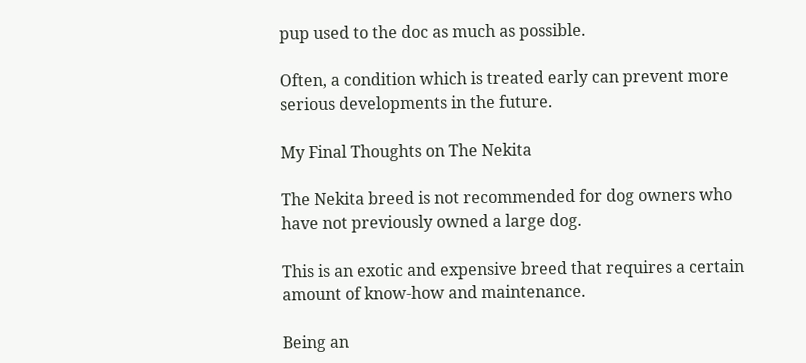pup used to the doc as much as possible.

Often, a condition which is treated early can prevent more serious developments in the future.

My Final Thoughts on The Nekita

The Nekita breed is not recommended for dog owners who have not previously owned a large dog.

This is an exotic and expensive breed that requires a certain amount of know-how and maintenance.

Being an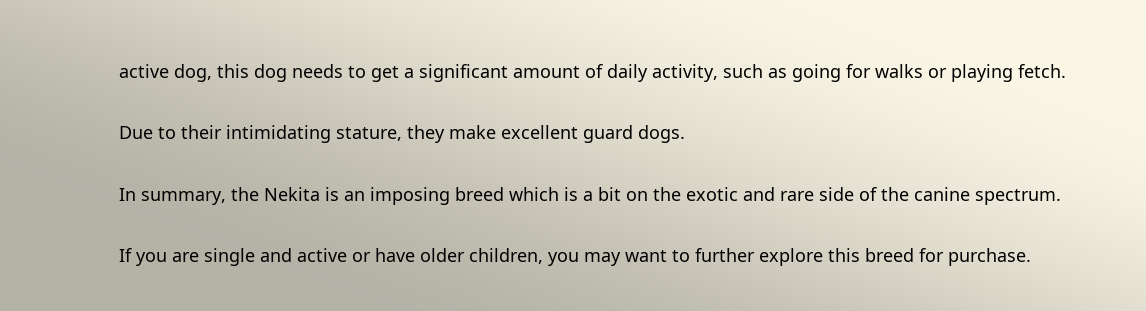active dog, this dog needs to get a significant amount of daily activity, such as going for walks or playing fetch.

Due to their intimidating stature, they make excellent guard dogs.

In summary, the Nekita is an imposing breed which is a bit on the exotic and rare side of the canine spectrum.

If you are single and active or have older children, you may want to further explore this breed for purchase.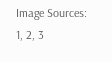Image Sources: 1, 2, 3